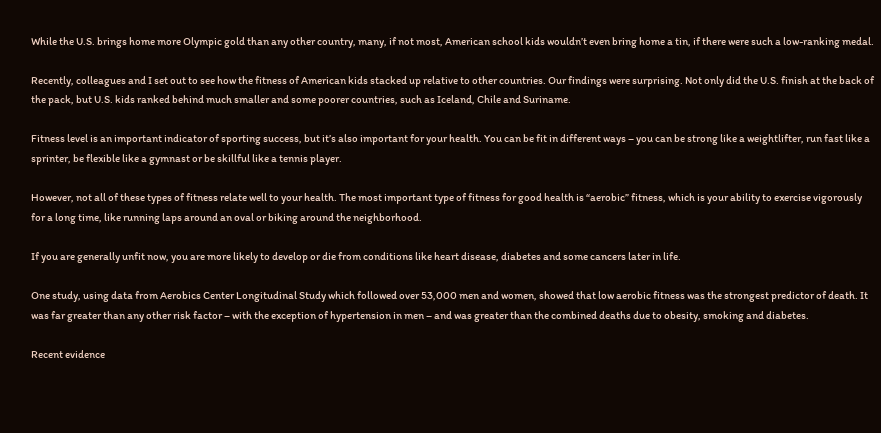While the U.S. brings home more Olympic gold than any other country, many, if not most, American school kids wouldn’t even bring home a tin, if there were such a low-ranking medal.

Recently, colleagues and I set out to see how the fitness of American kids stacked up relative to other countries. Our findings were surprising. Not only did the U.S. finish at the back of the pack, but U.S. kids ranked behind much smaller and some poorer countries, such as Iceland, Chile and Suriname.

Fitness level is an important indicator of sporting success, but it’s also important for your health. You can be fit in different ways – you can be strong like a weightlifter, run fast like a sprinter, be flexible like a gymnast or be skillful like a tennis player.

However, not all of these types of fitness relate well to your health. The most important type of fitness for good health is “aerobic” fitness, which is your ability to exercise vigorously for a long time, like running laps around an oval or biking around the neighborhood.

If you are generally unfit now, you are more likely to develop or die from conditions like heart disease, diabetes and some cancers later in life.

One study, using data from Aerobics Center Longitudinal Study which followed over 53,000 men and women, showed that low aerobic fitness was the strongest predictor of death. It was far greater than any other risk factor – with the exception of hypertension in men – and was greater than the combined deaths due to obesity, smoking and diabetes.

Recent evidence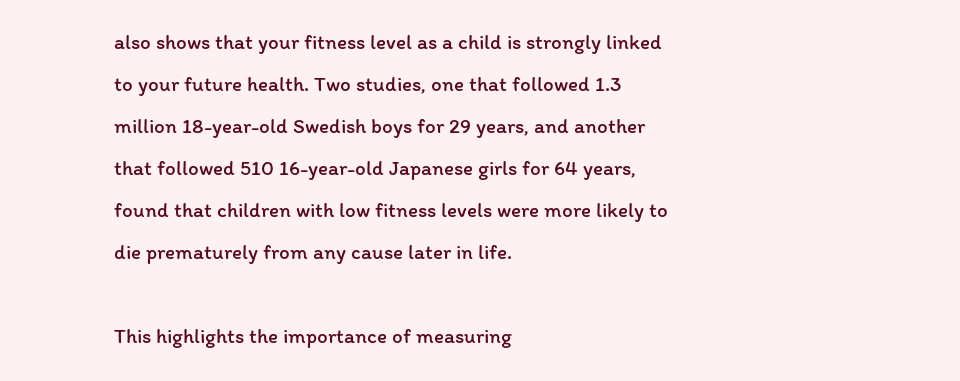also shows that your fitness level as a child is strongly linked to your future health. Two studies, one that followed 1.3 million 18-year-old Swedish boys for 29 years, and another that followed 510 16-year-old Japanese girls for 64 years, found that children with low fitness levels were more likely to die prematurely from any cause later in life.

This highlights the importance of measuring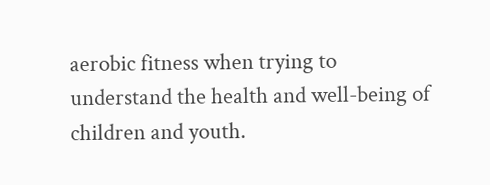aerobic fitness when trying to understand the health and well-being of children and youth.